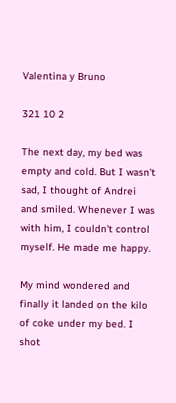Valentina y Bruno

321 10 2

The next day, my bed was empty and cold. But I wasn't sad, I thought of Andrei and smiled. Whenever I was with him, I couldn't control myself. He made me happy.

My mind wondered and finally it landed on the kilo of coke under my bed. I shot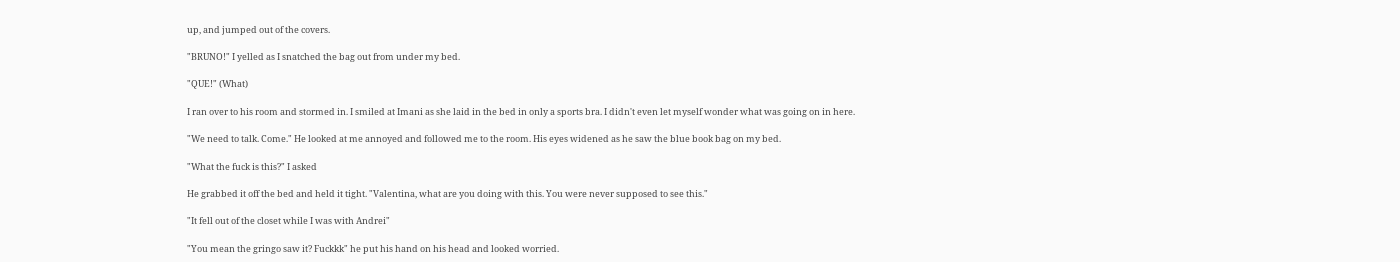up, and jumped out of the covers.

"BRUNO!" I yelled as I snatched the bag out from under my bed.

"QUE!" (What)

I ran over to his room and stormed in. I smiled at Imani as she laid in the bed in only a sports bra. I didn't even let myself wonder what was going on in here.

"We need to talk. Come." He looked at me annoyed and followed me to the room. His eyes widened as he saw the blue book bag on my bed.

"What the fuck is this?" I asked

He grabbed it off the bed and held it tight. "Valentina, what are you doing with this. You were never supposed to see this."

"It fell out of the closet while I was with Andrei"

"You mean the gringo saw it? Fuckkk" he put his hand on his head and looked worried.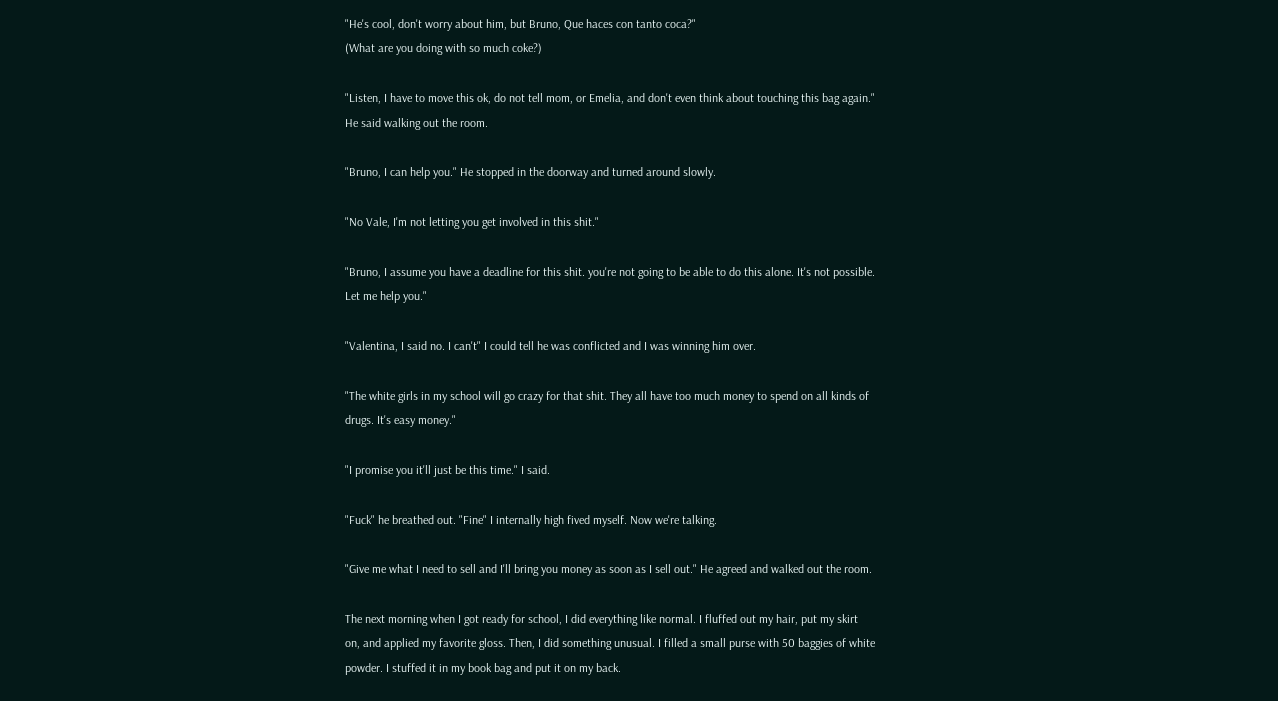"He's cool, don't worry about him, but Bruno, Que haces con tanto coca?"
(What are you doing with so much coke?)

"Listen, I have to move this ok, do not tell mom, or Emelia, and don't even think about touching this bag again." He said walking out the room.

"Bruno, I can help you." He stopped in the doorway and turned around slowly.

"No Vale, I'm not letting you get involved in this shit."

"Bruno, I assume you have a deadline for this shit. you're not going to be able to do this alone. It's not possible. Let me help you."

"Valentina, I said no. I can't" I could tell he was conflicted and I was winning him over.

"The white girls in my school will go crazy for that shit. They all have too much money to spend on all kinds of drugs. It's easy money."

"I promise you it'll just be this time." I said.

"Fuck" he breathed out. "Fine" I internally high fived myself. Now we're talking.

"Give me what I need to sell and I'll bring you money as soon as I sell out." He agreed and walked out the room.

The next morning when I got ready for school, I did everything like normal. I fluffed out my hair, put my skirt on, and applied my favorite gloss. Then, I did something unusual. I filled a small purse with 50 baggies of white powder. I stuffed it in my book bag and put it on my back.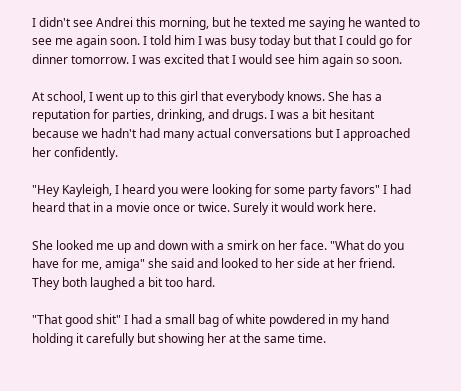I didn't see Andrei this morning, but he texted me saying he wanted to see me again soon. I told him I was busy today but that I could go for dinner tomorrow. I was excited that I would see him again so soon.

At school, I went up to this girl that everybody knows. She has a reputation for parties, drinking, and drugs. I was a bit hesitant because we hadn't had many actual conversations but I approached her confidently.

"Hey Kayleigh, I heard you were looking for some party favors" I had heard that in a movie once or twice. Surely it would work here.

She looked me up and down with a smirk on her face. "What do you have for me, amiga" she said and looked to her side at her friend. They both laughed a bit too hard.

"That good shit" I had a small bag of white powdered in my hand holding it carefully but showing her at the same time.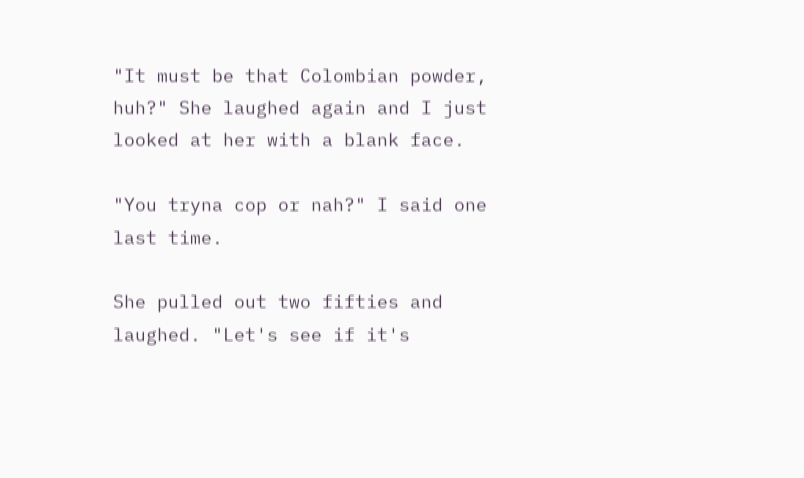"It must be that Colombian powder, huh?" She laughed again and I just looked at her with a blank face.

"You tryna cop or nah?" I said one last time.

She pulled out two fifties and laughed. "Let's see if it's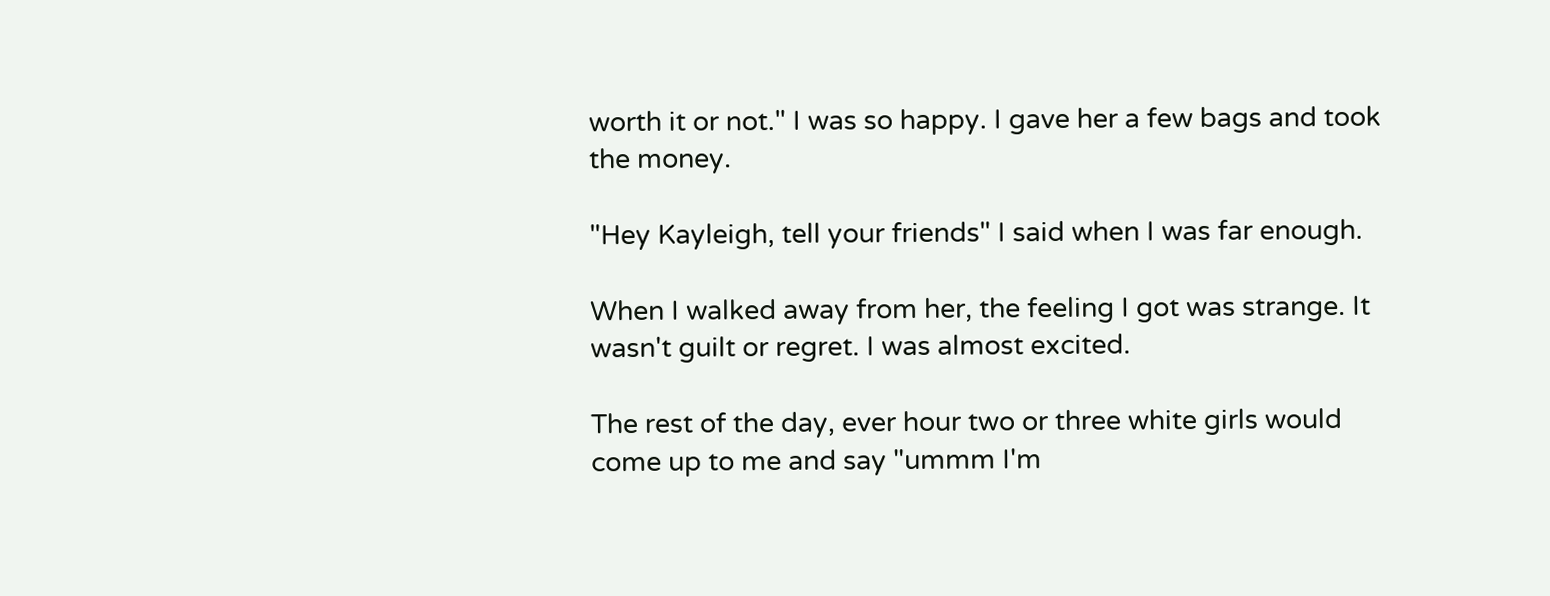worth it or not." I was so happy. I gave her a few bags and took the money.

"Hey Kayleigh, tell your friends" I said when I was far enough.

When I walked away from her, the feeling I got was strange. It wasn't guilt or regret. I was almost excited.

The rest of the day, ever hour two or three white girls would come up to me and say "ummm I'm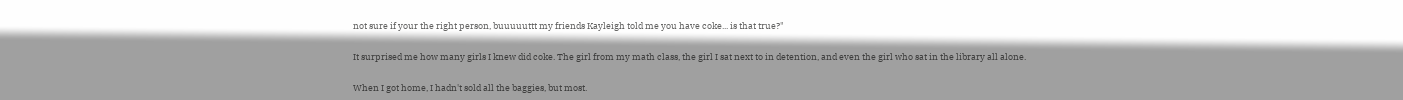not sure if your the right person, buuuuuttt my friends Kayleigh told me you have coke... is that true?"

It surprised me how many girls I knew did coke. The girl from my math class, the girl I sat next to in detention, and even the girl who sat in the library all alone.

When I got home, I hadn't sold all the baggies, but most.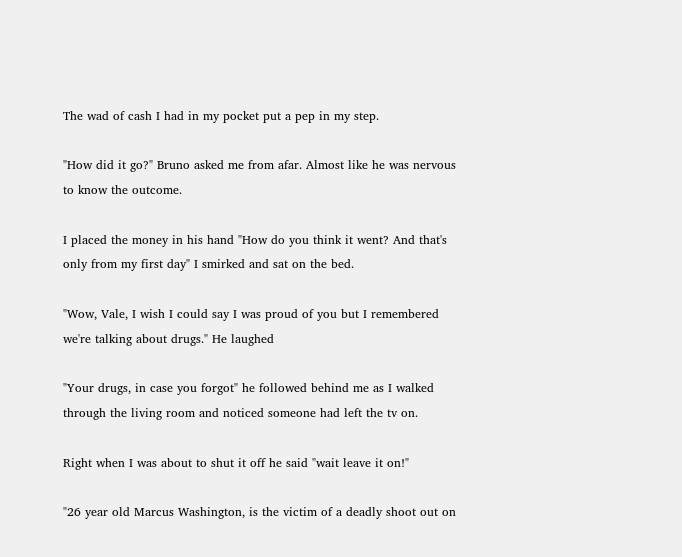The wad of cash I had in my pocket put a pep in my step.

"How did it go?" Bruno asked me from afar. Almost like he was nervous to know the outcome.

I placed the money in his hand "How do you think it went? And that's only from my first day" I smirked and sat on the bed.

"Wow, Vale, I wish I could say I was proud of you but I remembered we're talking about drugs." He laughed

"Your drugs, in case you forgot" he followed behind me as I walked through the living room and noticed someone had left the tv on.

Right when I was about to shut it off he said "wait leave it on!"

"26 year old Marcus Washington, is the victim of a deadly shoot out on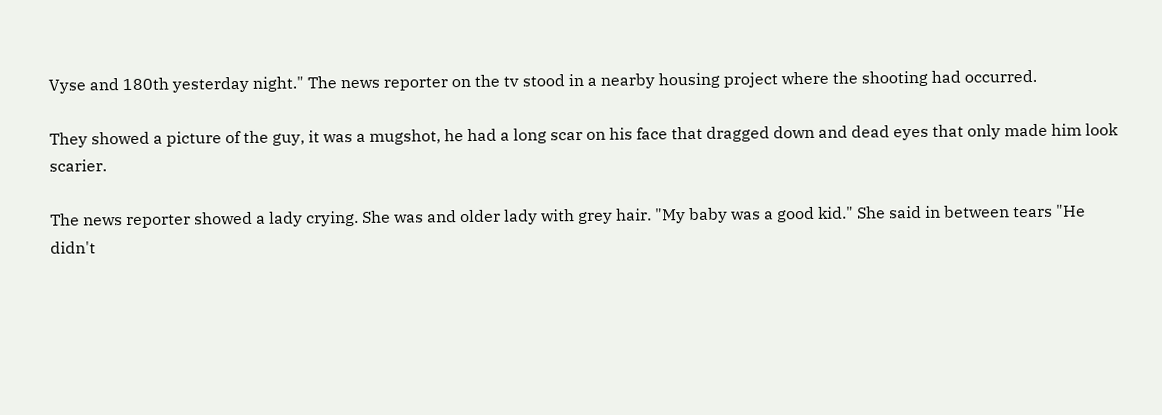Vyse and 180th yesterday night." The news reporter on the tv stood in a nearby housing project where the shooting had occurred.

They showed a picture of the guy, it was a mugshot, he had a long scar on his face that dragged down and dead eyes that only made him look scarier.

The news reporter showed a lady crying. She was and older lady with grey hair. "My baby was a good kid." She said in between tears "He didn't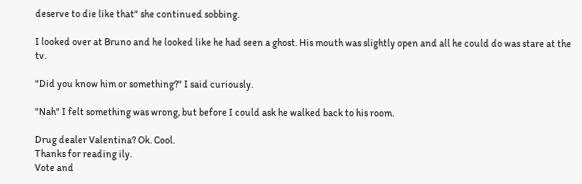deserve to die like that" she continued sobbing.

I looked over at Bruno and he looked like he had seen a ghost. His mouth was slightly open and all he could do was stare at the tv.

"Did you know him or something?" I said curiously.

"Nah" I felt something was wrong, but before I could ask he walked back to his room.

Drug dealer Valentina? Ok. Cool.
Thanks for reading ily.
Vote and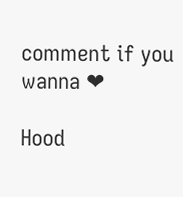comment if you wanna ❤

Hood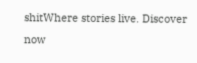shitWhere stories live. Discover now